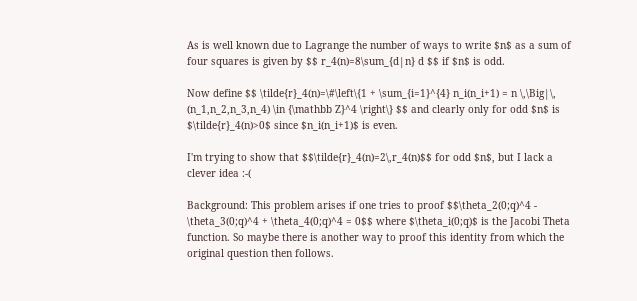As is well known due to Lagrange the number of ways to write $n$ as a sum of four squares is given by $$ r_4(n)=8\sum_{d|n} d $$ if $n$ is odd.

Now define $$ \tilde{r}_4(n)=\#\left\{1 + \sum_{i=1}^{4} n_i(n_i+1) = n \,\Big|\, (n_1,n_2,n_3,n_4) \in {\mathbb Z}^4 \right\} $$ and clearly only for odd $n$ is $\tilde{r}_4(n)>0$ since $n_i(n_i+1)$ is even.

I'm trying to show that $$\tilde{r}_4(n)=2\,r_4(n)$$ for odd $n$, but I lack a clever idea :-(

Background: This problem arises if one tries to proof $$\theta_2(0;q)^4 - \theta_3(0;q)^4 + \theta_4(0;q)^4 = 0$$ where $\theta_i(0;q)$ is the Jacobi Theta function. So maybe there is another way to proof this identity from which the original question then follows.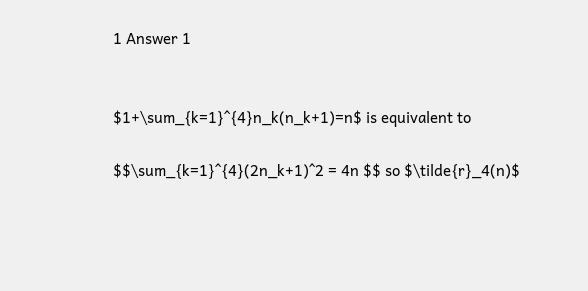1 Answer 1


$1+\sum_{k=1}^{4}n_k(n_k+1)=n$ is equivalent to

$$\sum_{k=1}^{4}(2n_k+1)^2 = 4n $$ so $\tilde{r}_4(n)$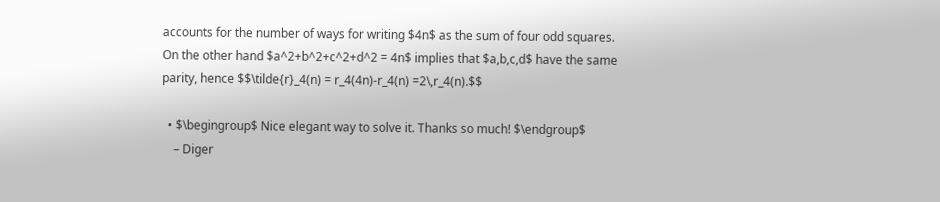accounts for the number of ways for writing $4n$ as the sum of four odd squares.
On the other hand $a^2+b^2+c^2+d^2 = 4n$ implies that $a,b,c,d$ have the same parity, hence $$\tilde{r}_4(n) = r_4(4n)-r_4(n) =2\,r_4(n).$$

  • $\begingroup$ Nice elegant way to solve it. Thanks so much! $\endgroup$
    – Diger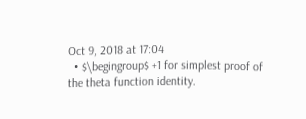Oct 9, 2018 at 17:04
  • $\begingroup$ +1 for simplest proof of the theta function identity.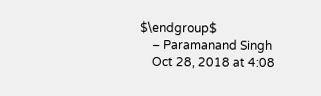$\endgroup$
    – Paramanand Singh
    Oct 28, 2018 at 4:08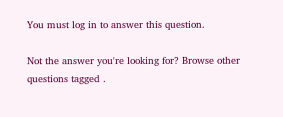You must log in to answer this question.

Not the answer you're looking for? Browse other questions tagged .